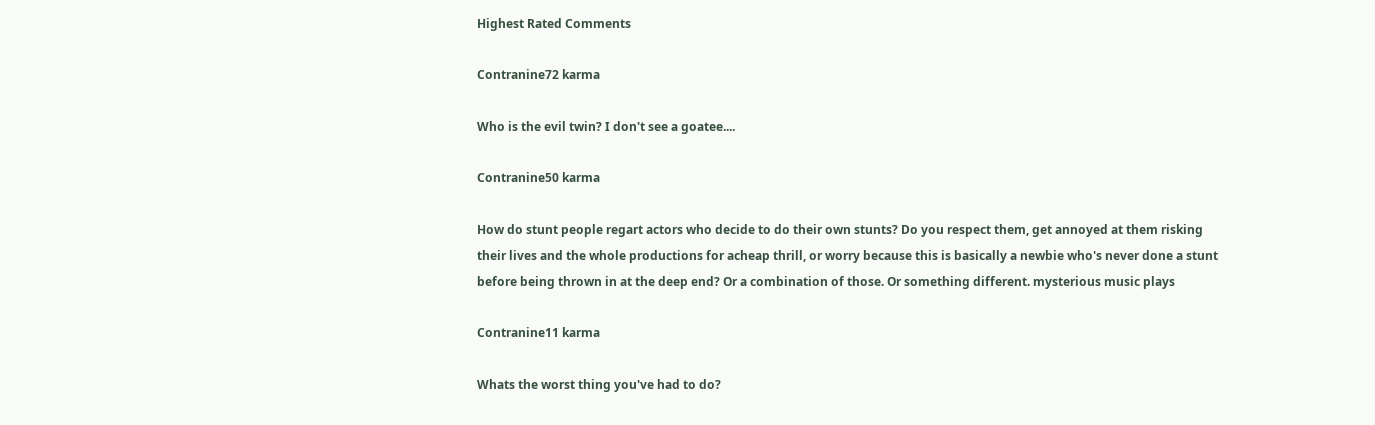Highest Rated Comments

Contranine72 karma

Who is the evil twin? I don't see a goatee....

Contranine50 karma

How do stunt people regart actors who decide to do their own stunts? Do you respect them, get annoyed at them risking their lives and the whole productions for acheap thrill, or worry because this is basically a newbie who's never done a stunt before being thrown in at the deep end? Or a combination of those. Or something different. mysterious music plays

Contranine11 karma

Whats the worst thing you've had to do?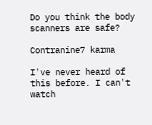Do you think the body scanners are safe?

Contranine7 karma

I've never heard of this before. I can't watch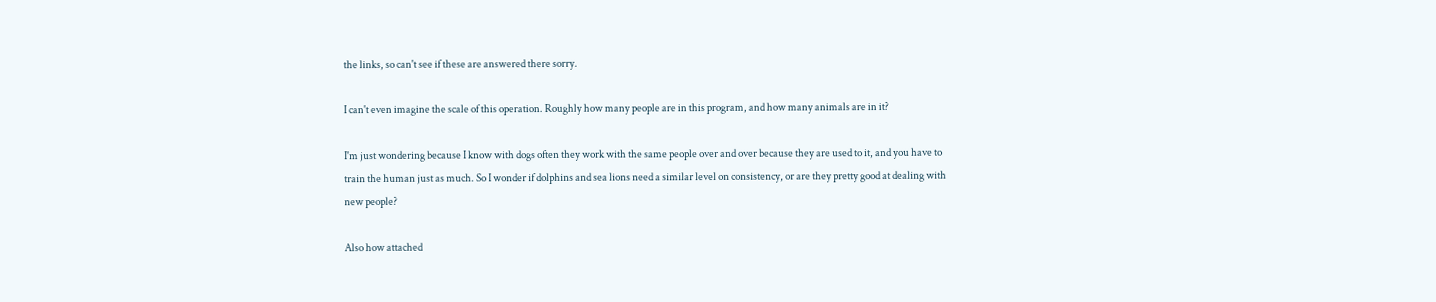the links, so can't see if these are answered there sorry.

I can't even imagine the scale of this operation. Roughly how many people are in this program, and how many animals are in it?

I'm just wondering because I know with dogs often they work with the same people over and over because they are used to it, and you have to train the human just as much. So I wonder if dolphins and sea lions need a similar level on consistency, or are they pretty good at dealing with new people?

Also how attached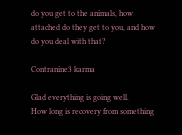do you get to the animals, how attached do they get to you, and how do you deal with that?

Contranine3 karma

Glad everything is going well.
How long is recovery from something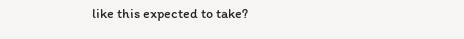like this expected to take?